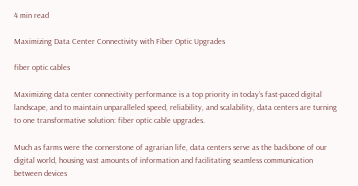4 min read

Maximizing Data Center Connectivity with Fiber Optic Upgrades

fiber optic cables

Maximizing data center connectivity performance is a top priority in today’s fast-paced digital landscape, and to maintain unparalleled speed, reliability, and scalability, data centers are turning to one transformative solution: fiber optic cable upgrades.

Much as farms were the cornerstone of agrarian life, data centers serve as the backbone of our digital world, housing vast amounts of information and facilitating seamless communication between devices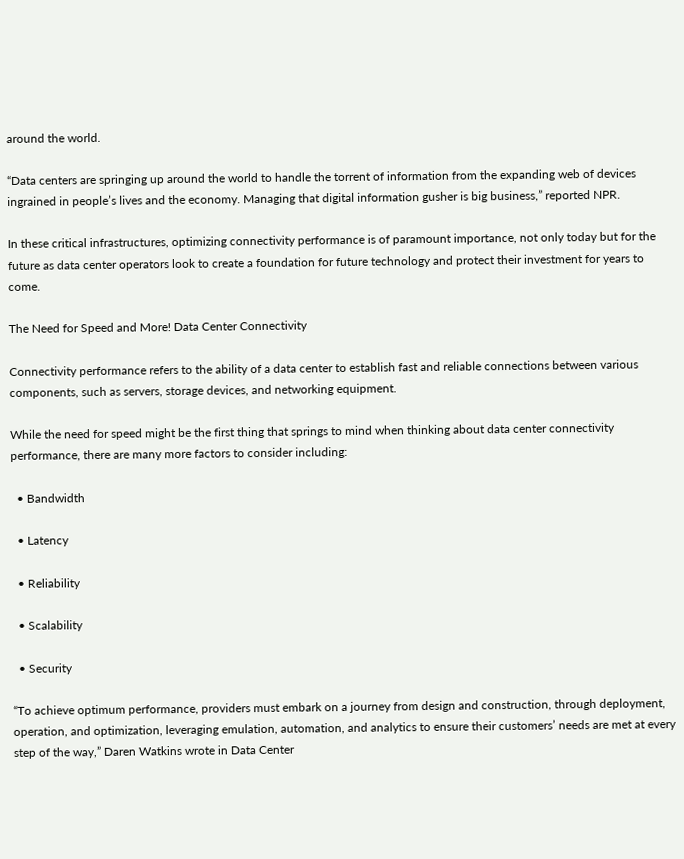around the world.

“Data centers are springing up around the world to handle the torrent of information from the expanding web of devices ingrained in people’s lives and the economy. Managing that digital information gusher is big business,” reported NPR.

In these critical infrastructures, optimizing connectivity performance is of paramount importance, not only today but for the future as data center operators look to create a foundation for future technology and protect their investment for years to come.

The Need for Speed and More! Data Center Connectivity

Connectivity performance refers to the ability of a data center to establish fast and reliable connections between various components, such as servers, storage devices, and networking equipment.

While the need for speed might be the first thing that springs to mind when thinking about data center connectivity performance, there are many more factors to consider including:

  • Bandwidth

  • Latency

  • Reliability

  • Scalability

  • Security

“To achieve optimum performance, providers must embark on a journey from design and construction, through deployment, operation, and optimization, leveraging emulation, automation, and analytics to ensure their customers’ needs are met at every step of the way,” Daren Watkins wrote in Data Center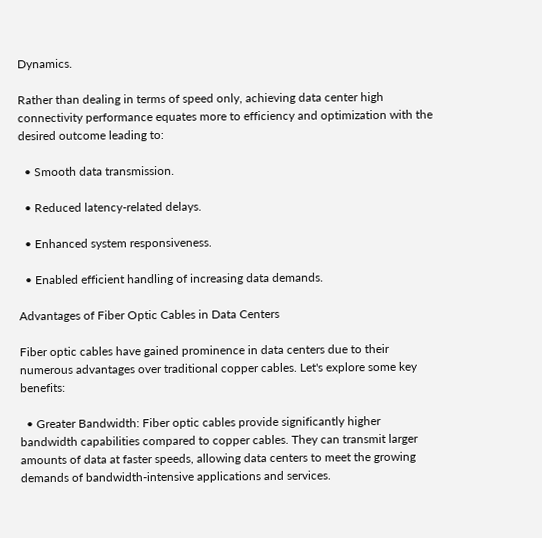Dynamics.

Rather than dealing in terms of speed only, achieving data center high connectivity performance equates more to efficiency and optimization with the desired outcome leading to:

  • Smooth data transmission.

  • Reduced latency-related delays.

  • Enhanced system responsiveness.

  • Enabled efficient handling of increasing data demands.

Advantages of Fiber Optic Cables in Data Centers

Fiber optic cables have gained prominence in data centers due to their numerous advantages over traditional copper cables. Let's explore some key benefits:

  • Greater Bandwidth: Fiber optic cables provide significantly higher bandwidth capabilities compared to copper cables. They can transmit larger amounts of data at faster speeds, allowing data centers to meet the growing demands of bandwidth-intensive applications and services.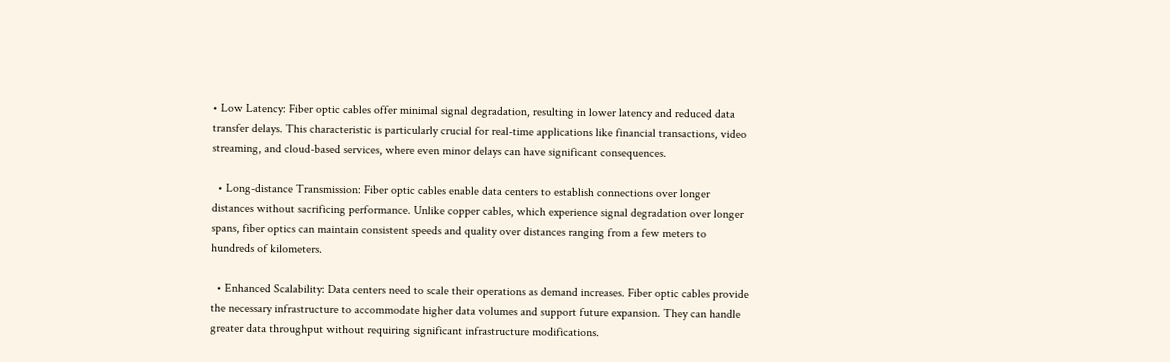• Low Latency: Fiber optic cables offer minimal signal degradation, resulting in lower latency and reduced data transfer delays. This characteristic is particularly crucial for real-time applications like financial transactions, video streaming, and cloud-based services, where even minor delays can have significant consequences.

  • Long-distance Transmission: Fiber optic cables enable data centers to establish connections over longer distances without sacrificing performance. Unlike copper cables, which experience signal degradation over longer spans, fiber optics can maintain consistent speeds and quality over distances ranging from a few meters to hundreds of kilometers.

  • Enhanced Scalability: Data centers need to scale their operations as demand increases. Fiber optic cables provide the necessary infrastructure to accommodate higher data volumes and support future expansion. They can handle greater data throughput without requiring significant infrastructure modifications.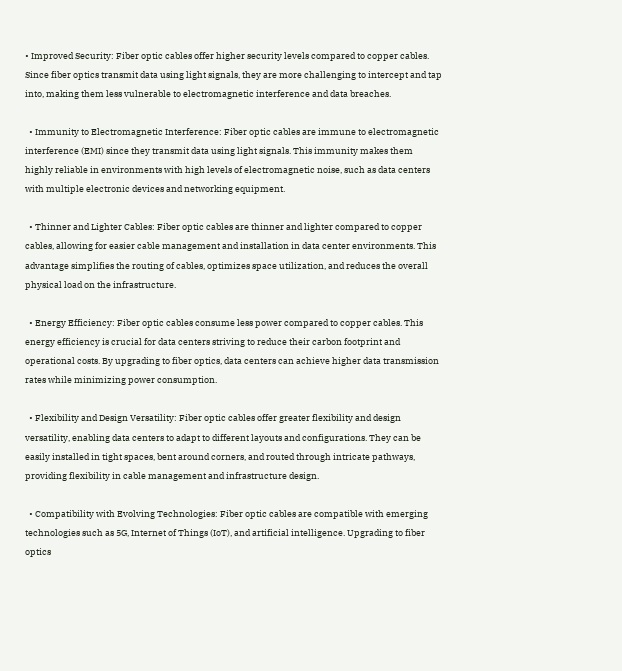• Improved Security: Fiber optic cables offer higher security levels compared to copper cables. Since fiber optics transmit data using light signals, they are more challenging to intercept and tap into, making them less vulnerable to electromagnetic interference and data breaches.

  • Immunity to Electromagnetic Interference: Fiber optic cables are immune to electromagnetic interference (EMI) since they transmit data using light signals. This immunity makes them highly reliable in environments with high levels of electromagnetic noise, such as data centers with multiple electronic devices and networking equipment.

  • Thinner and Lighter Cables: Fiber optic cables are thinner and lighter compared to copper cables, allowing for easier cable management and installation in data center environments. This advantage simplifies the routing of cables, optimizes space utilization, and reduces the overall physical load on the infrastructure.

  • Energy Efficiency: Fiber optic cables consume less power compared to copper cables. This energy efficiency is crucial for data centers striving to reduce their carbon footprint and operational costs. By upgrading to fiber optics, data centers can achieve higher data transmission rates while minimizing power consumption.

  • Flexibility and Design Versatility: Fiber optic cables offer greater flexibility and design versatility, enabling data centers to adapt to different layouts and configurations. They can be easily installed in tight spaces, bent around corners, and routed through intricate pathways, providing flexibility in cable management and infrastructure design.

  • Compatibility with Evolving Technologies: Fiber optic cables are compatible with emerging technologies such as 5G, Internet of Things (IoT), and artificial intelligence. Upgrading to fiber optics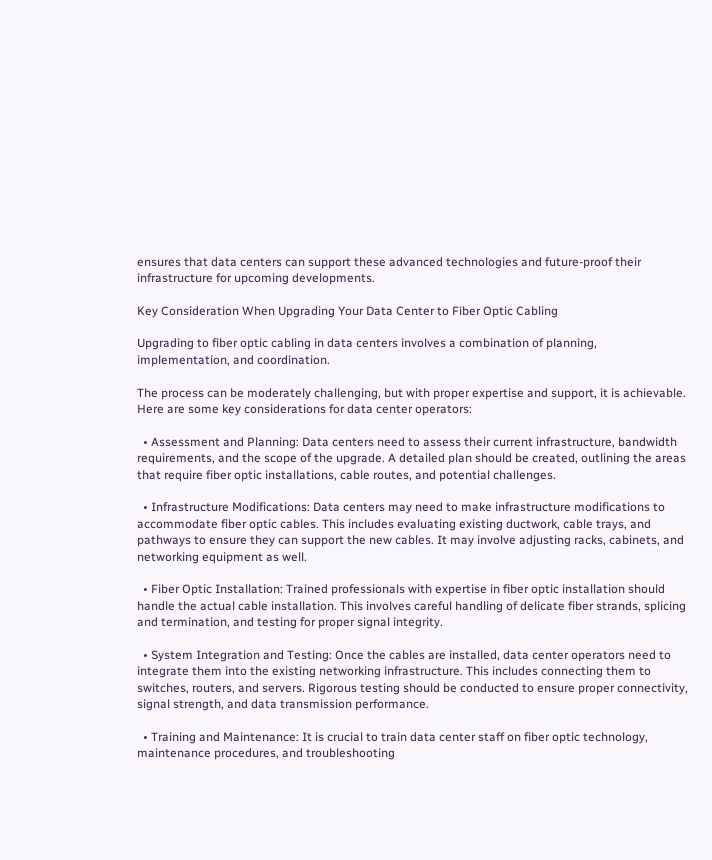ensures that data centers can support these advanced technologies and future-proof their infrastructure for upcoming developments.

Key Consideration When Upgrading Your Data Center to Fiber Optic Cabling

Upgrading to fiber optic cabling in data centers involves a combination of planning, implementation, and coordination.

The process can be moderately challenging, but with proper expertise and support, it is achievable. Here are some key considerations for data center operators:

  • Assessment and Planning: Data centers need to assess their current infrastructure, bandwidth requirements, and the scope of the upgrade. A detailed plan should be created, outlining the areas that require fiber optic installations, cable routes, and potential challenges.

  • Infrastructure Modifications: Data centers may need to make infrastructure modifications to accommodate fiber optic cables. This includes evaluating existing ductwork, cable trays, and pathways to ensure they can support the new cables. It may involve adjusting racks, cabinets, and networking equipment as well.

  • Fiber Optic Installation: Trained professionals with expertise in fiber optic installation should handle the actual cable installation. This involves careful handling of delicate fiber strands, splicing and termination, and testing for proper signal integrity.

  • System Integration and Testing: Once the cables are installed, data center operators need to integrate them into the existing networking infrastructure. This includes connecting them to switches, routers, and servers. Rigorous testing should be conducted to ensure proper connectivity, signal strength, and data transmission performance.

  • Training and Maintenance: It is crucial to train data center staff on fiber optic technology, maintenance procedures, and troubleshooting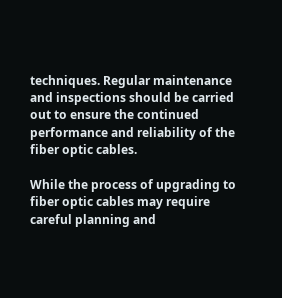techniques. Regular maintenance and inspections should be carried out to ensure the continued performance and reliability of the fiber optic cables.

While the process of upgrading to fiber optic cables may require careful planning and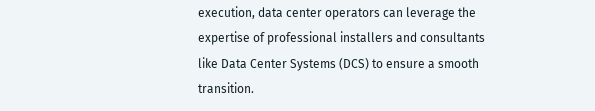execution, data center operators can leverage the expertise of professional installers and consultants like Data Center Systems (DCS) to ensure a smooth transition.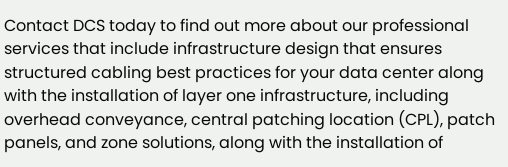Contact DCS today to find out more about our professional services that include infrastructure design that ensures structured cabling best practices for your data center along with the installation of layer one infrastructure, including overhead conveyance, central patching location (CPL), patch panels, and zone solutions, along with the installation of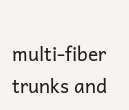multi-fiber trunks and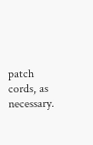patch cords, as necessary.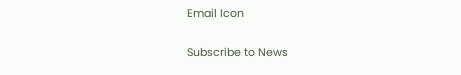Email Icon

Subscribe to News